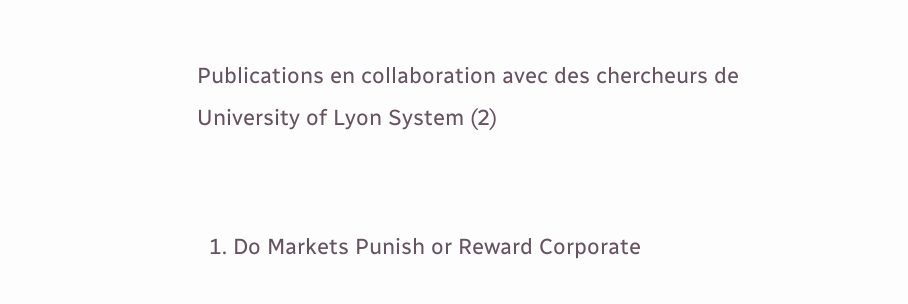Publications en collaboration avec des chercheurs de University of Lyon System (2)


  1. Do Markets Punish or Reward Corporate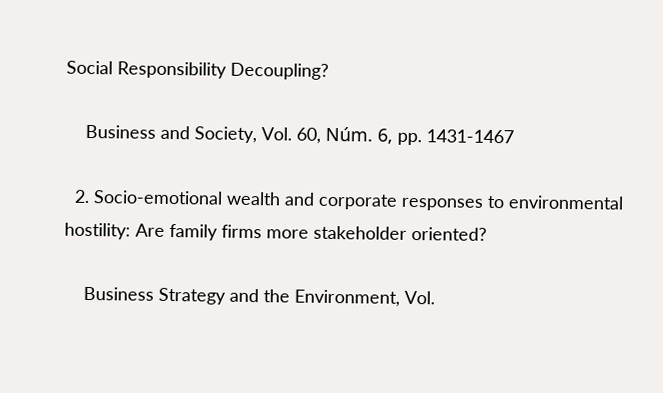Social Responsibility Decoupling?

    Business and Society, Vol. 60, Núm. 6, pp. 1431-1467

  2. Socio-emotional wealth and corporate responses to environmental hostility: Are family firms more stakeholder oriented?

    Business Strategy and the Environment, Vol.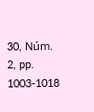30, Núm. 2, pp. 1003-1018